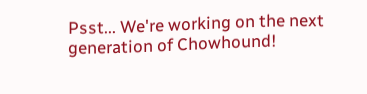Psst... We're working on the next generation of Chowhound!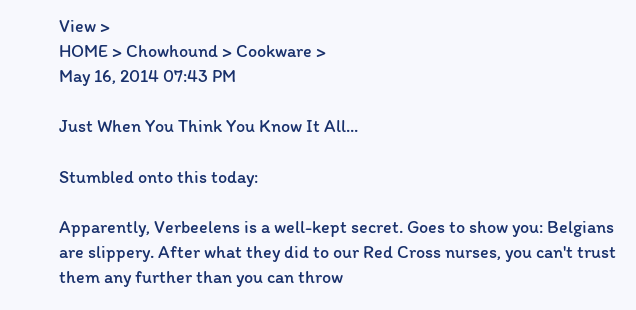View >
HOME > Chowhound > Cookware >
May 16, 2014 07:43 PM

Just When You Think You Know It All...

Stumbled onto this today:

Apparently, Verbeelens is a well-kept secret. Goes to show you: Belgians are slippery. After what they did to our Red Cross nurses, you can't trust them any further than you can throw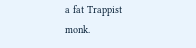a fat Trappist monk.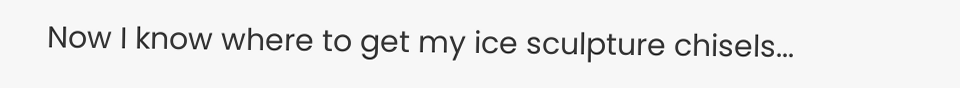Now I know where to get my ice sculpture chisels...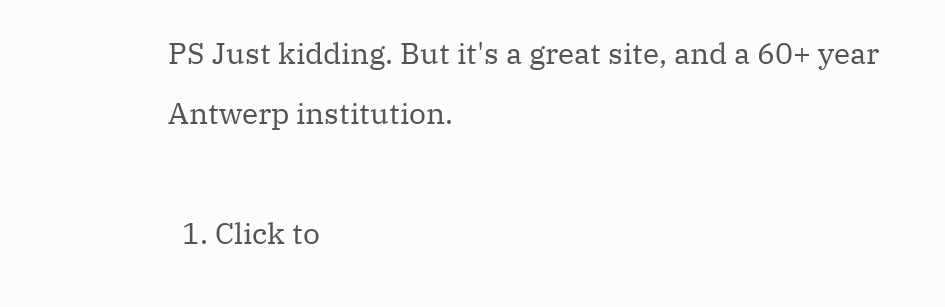PS Just kidding. But it's a great site, and a 60+ year Antwerp institution.

  1. Click to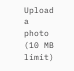Upload a photo (10 MB limit)